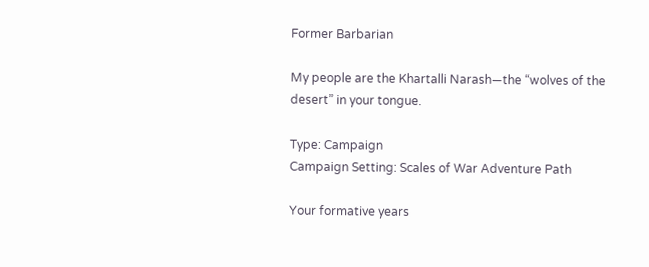Former Barbarian

My people are the Khartalli Narash—the “wolves of the desert” in your tongue.

Type: Campaign
Campaign Setting: Scales of War Adventure Path

Your formative years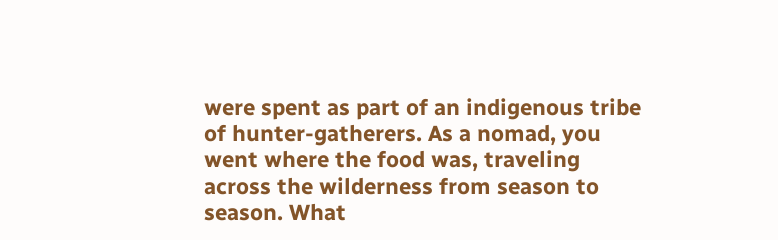were spent as part of an indigenous tribe of hunter-gatherers. As a nomad, you went where the food was, traveling across the wilderness from season to season. What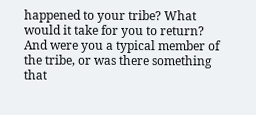happened to your tribe? What would it take for you to return? And were you a typical member of the tribe, or was there something that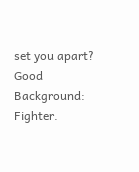set you apart?
Good Background: Fighter.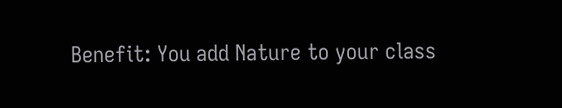Benefit: You add Nature to your class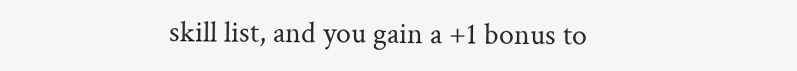skill list, and you gain a +1 bonus to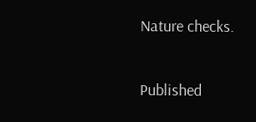Nature checks.

Published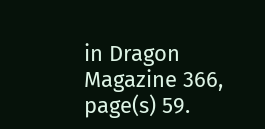in Dragon Magazine 366, page(s) 59.